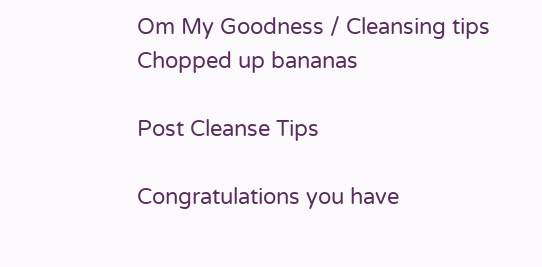Om My Goodness / Cleansing tips
Chopped up bananas

Post Cleanse Tips

Congratulations you have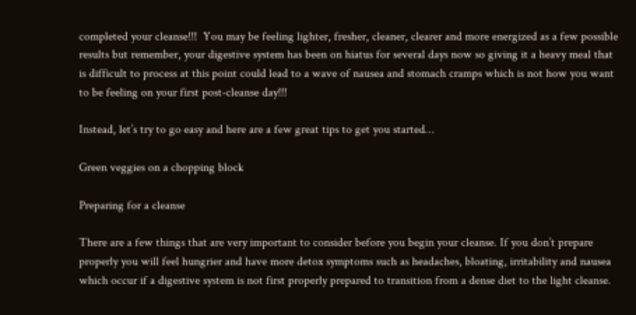completed your cleanse!!!  You may be feeling lighter, fresher, cleaner, clearer and more energized as a few possible results but remember, your digestive system has been on hiatus for several days now so giving it a heavy meal that is difficult to process at this point could lead to a wave of nausea and stomach cramps which is not how you want to be feeling on your first post-cleanse day!!!

Instead, let’s try to go easy and here are a few great tips to get you started…

Green veggies on a chopping block

Preparing for a cleanse

There are a few things that are very important to consider before you begin your cleanse. If you don’t prepare properly you will feel hungrier and have more detox symptoms such as headaches, bloating, irritability and nausea which occur if a digestive system is not first properly prepared to transition from a dense diet to the light cleanse.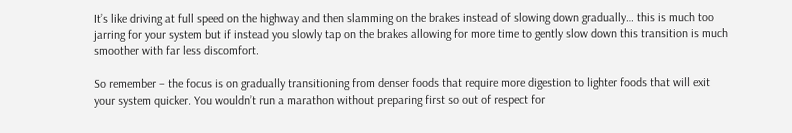It’s like driving at full speed on the highway and then slamming on the brakes instead of slowing down gradually… this is much too jarring for your system but if instead you slowly tap on the brakes allowing for more time to gently slow down this transition is much smoother with far less discomfort.

So remember – the focus is on gradually transitioning from denser foods that require more digestion to lighter foods that will exit your system quicker. You wouldn’t run a marathon without preparing first so out of respect for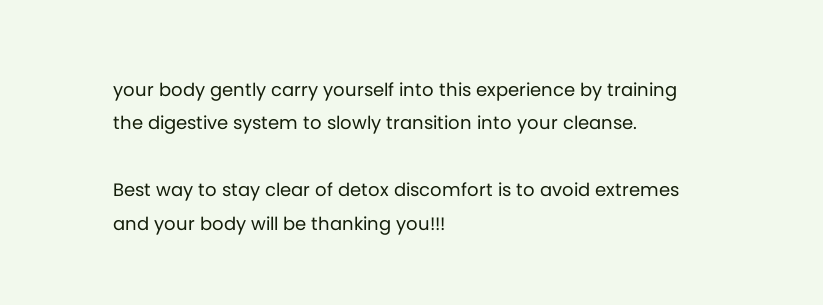your body gently carry yourself into this experience by training the digestive system to slowly transition into your cleanse.

Best way to stay clear of detox discomfort is to avoid extremes and your body will be thanking you!!!